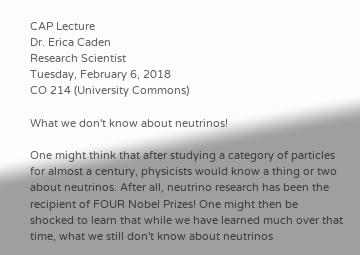CAP Lecture
Dr. Erica Caden
Research Scientist
Tuesday, February 6, 2018
CO 214 (University Commons)

What we don't know about neutrinos!

One might think that after studying a category of particles for almost a century, physicists would know a thing or two about neutrinos. After all, neutrino research has been the recipient of FOUR Nobel Prizes! One might then be shocked to learn that while we have learned much over that time, what we still don't know about neutrinos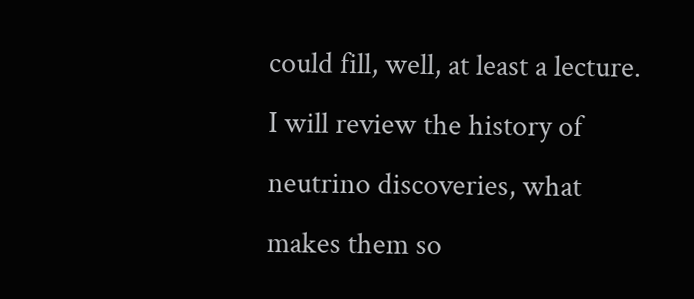could fill, well, at least a lecture. I will review the history of neutrino discoveries, what makes them so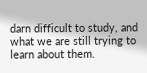darn difficult to study, and what we are still trying to learn about them.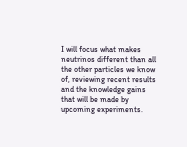I will focus what makes neutrinos different than all the other particles we know of, reviewing recent results and the knowledge gains that will be made by upcoming experiments.